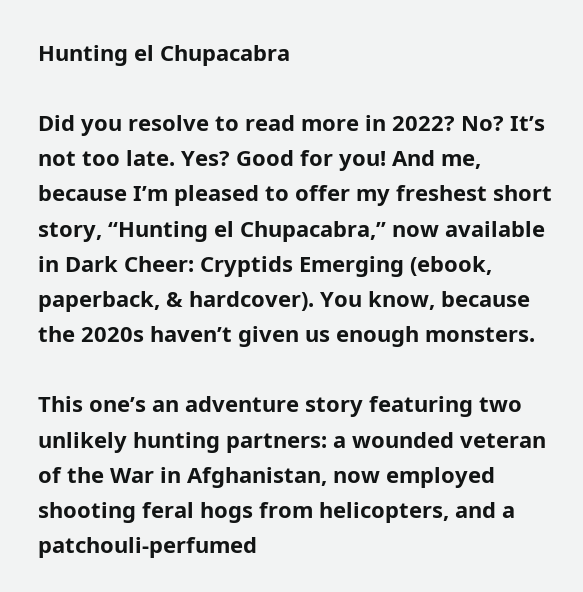Hunting el Chupacabra

Did you resolve to read more in 2022? No? It’s not too late. Yes? Good for you! And me, because I’m pleased to offer my freshest short story, “Hunting el Chupacabra,” now available in Dark Cheer: Cryptids Emerging (ebook, paperback, & hardcover). You know, because the 2020s haven’t given us enough monsters.

This one’s an adventure story featuring two unlikely hunting partners: a wounded veteran of the War in Afghanistan, now employed shooting feral hogs from helicopters, and a patchouli-perfumed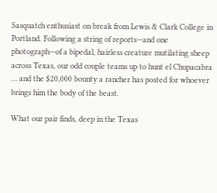Sasquatch enthusiast on break from Lewis & Clark College in Portland. Following a string of reports—and one photograph—of a bipedal, hairless creature mutilating sheep across Texas, our odd couple teams up to hunt el Chupacabra … and the $20,000 bounty a rancher has posted for whoever brings him the body of the beast.

What our pair finds, deep in the Texas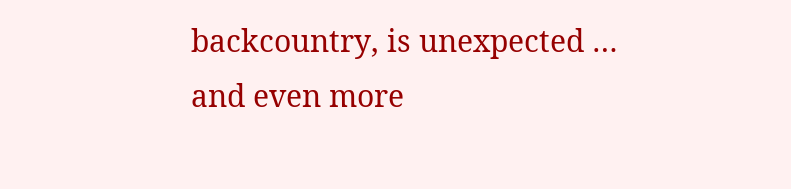backcountry, is unexpected … and even more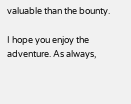valuable than the bounty.

I hope you enjoy the adventure. As always,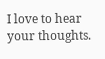I love to hear your thoughts.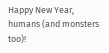Happy New Year, humans (and monsters too)!